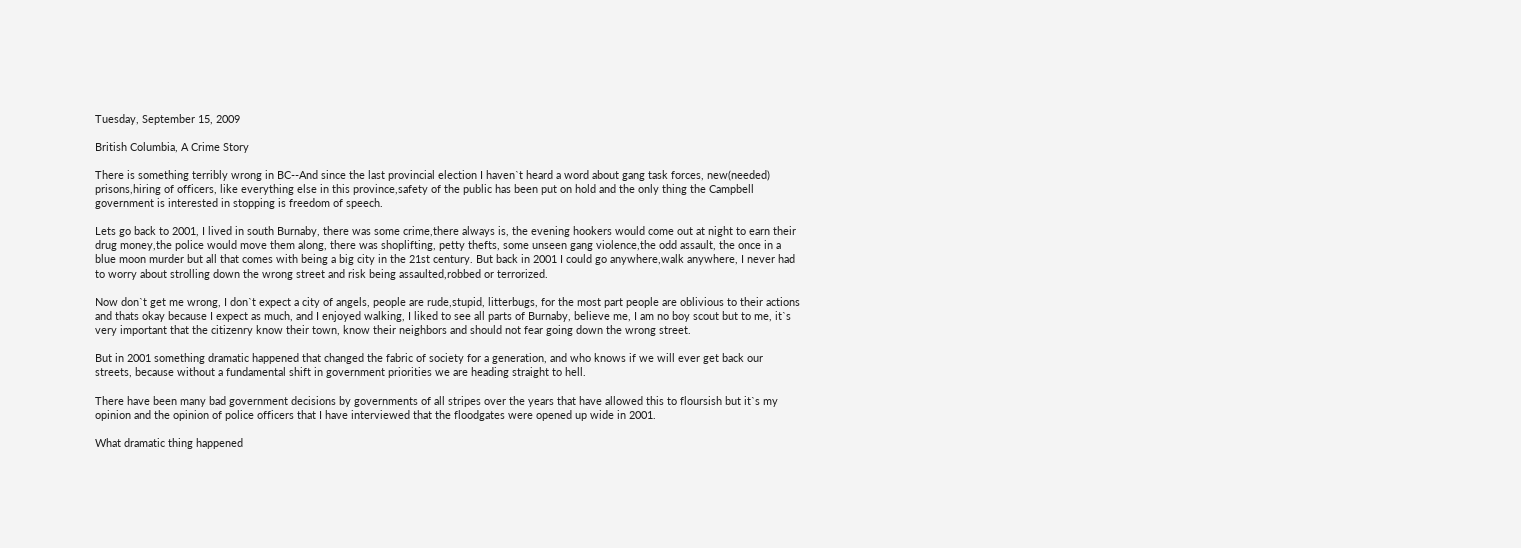Tuesday, September 15, 2009

British Columbia, A Crime Story

There is something terribly wrong in BC--And since the last provincial election I haven`t heard a word about gang task forces, new(needed) prisons,hiring of officers, like everything else in this province,safety of the public has been put on hold and the only thing the Campbell government is interested in stopping is freedom of speech.

Lets go back to 2001, I lived in south Burnaby, there was some crime,there always is, the evening hookers would come out at night to earn their drug money,the police would move them along, there was shoplifting, petty thefts, some unseen gang violence,the odd assault, the once in a blue moon murder but all that comes with being a big city in the 21st century. But back in 2001 I could go anywhere,walk anywhere, I never had to worry about strolling down the wrong street and risk being assaulted,robbed or terrorized.

Now don`t get me wrong, I don`t expect a city of angels, people are rude,stupid, litterbugs, for the most part people are oblivious to their actions and thats okay because I expect as much, and I enjoyed walking, I liked to see all parts of Burnaby, believe me, I am no boy scout but to me, it`s very important that the citizenry know their town, know their neighbors and should not fear going down the wrong street.

But in 2001 something dramatic happened that changed the fabric of society for a generation, and who knows if we will ever get back our streets, because without a fundamental shift in government priorities we are heading straight to hell.

There have been many bad government decisions by governments of all stripes over the years that have allowed this to floursish but it`s my opinion and the opinion of police officers that I have interviewed that the floodgates were opened up wide in 2001.

What dramatic thing happened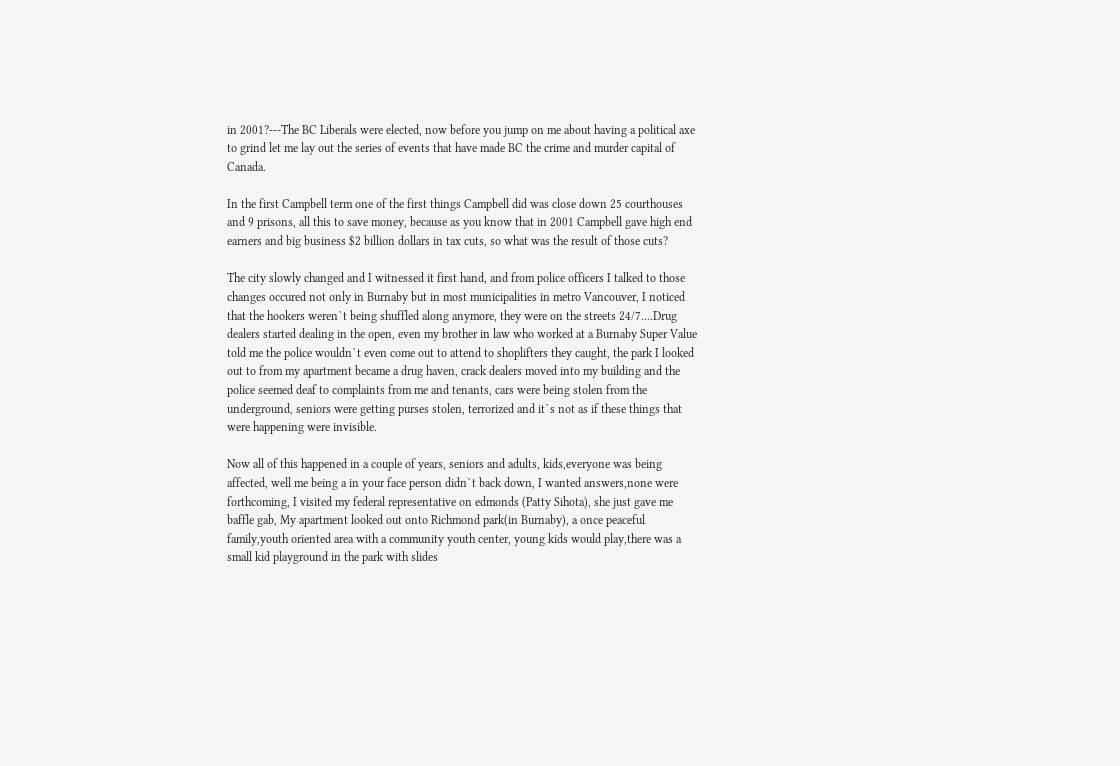in 2001?---The BC Liberals were elected, now before you jump on me about having a political axe to grind let me lay out the series of events that have made BC the crime and murder capital of Canada.

In the first Campbell term one of the first things Campbell did was close down 25 courthouses and 9 prisons, all this to save money, because as you know that in 2001 Campbell gave high end earners and big business $2 billion dollars in tax cuts, so what was the result of those cuts?

The city slowly changed and I witnessed it first hand, and from police officers I talked to those changes occured not only in Burnaby but in most municipalities in metro Vancouver, I noticed that the hookers weren`t being shuffled along anymore, they were on the streets 24/7....Drug dealers started dealing in the open, even my brother in law who worked at a Burnaby Super Value told me the police wouldn`t even come out to attend to shoplifters they caught, the park I looked out to from my apartment became a drug haven, crack dealers moved into my building and the police seemed deaf to complaints from me and tenants, cars were being stolen from the underground, seniors were getting purses stolen, terrorized and it`s not as if these things that were happening were invisible.

Now all of this happened in a couple of years, seniors and adults, kids,everyone was being affected, well me being a in your face person didn`t back down, I wanted answers,none were forthcoming, I visited my federal representative on edmonds (Patty Sihota), she just gave me baffle gab, My apartment looked out onto Richmond park(in Burnaby), a once peaceful family,youth oriented area with a community youth center, young kids would play,there was a small kid playground in the park with slides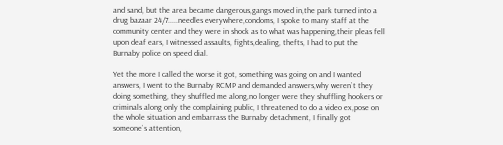and sand, but the area became dangerous,gangs moved in,the park turned into a drug bazaar 24/7.....needles everywhere,condoms, I spoke to many staff at the community center and they were in shock as to what was happening,their pleas fell upon deaf ears, I witnessed assaults, fights,dealing, thefts, I had to put the Burnaby police on speed dial.

Yet the more I called the worse it got, something was going on and I wanted answers, I went to the Burnaby RCMP and demanded answers,why weren`t they doing something, they shuffled me along,no longer were they shuffling hookers or criminals along only the complaining public, I threatened to do a video ex,pose on the whole situation and embarrass the Burnaby detachment, I finally got someone`s attention,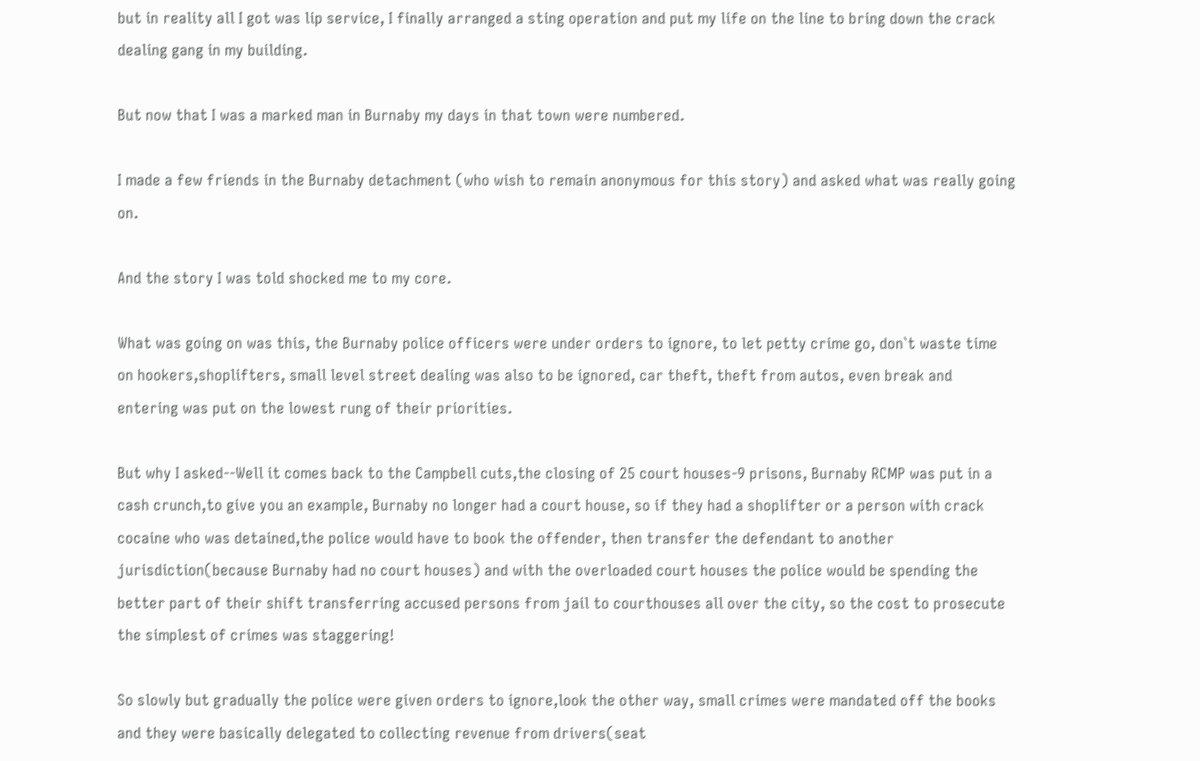but in reality all I got was lip service, I finally arranged a sting operation and put my life on the line to bring down the crack dealing gang in my building.

But now that I was a marked man in Burnaby my days in that town were numbered.

I made a few friends in the Burnaby detachment (who wish to remain anonymous for this story) and asked what was really going on.

And the story I was told shocked me to my core.

What was going on was this, the Burnaby police officers were under orders to ignore, to let petty crime go, don`t waste time on hookers,shoplifters, small level street dealing was also to be ignored, car theft, theft from autos, even break and entering was put on the lowest rung of their priorities.

But why I asked--Well it comes back to the Campbell cuts,the closing of 25 court houses-9 prisons, Burnaby RCMP was put in a cash crunch,to give you an example, Burnaby no longer had a court house, so if they had a shoplifter or a person with crack cocaine who was detained,the police would have to book the offender, then transfer the defendant to another jurisdiction(because Burnaby had no court houses) and with the overloaded court houses the police would be spending the better part of their shift transferring accused persons from jail to courthouses all over the city, so the cost to prosecute the simplest of crimes was staggering!

So slowly but gradually the police were given orders to ignore,look the other way, small crimes were mandated off the books and they were basically delegated to collecting revenue from drivers(seat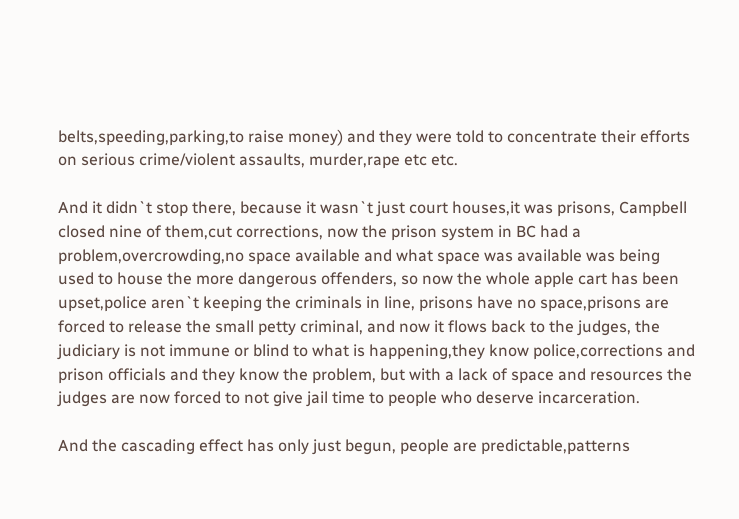belts,speeding,parking,to raise money) and they were told to concentrate their efforts on serious crime/violent assaults, murder,rape etc etc.

And it didn`t stop there, because it wasn`t just court houses,it was prisons, Campbell closed nine of them,cut corrections, now the prison system in BC had a problem,overcrowding,no space available and what space was available was being used to house the more dangerous offenders, so now the whole apple cart has been upset,police aren`t keeping the criminals in line, prisons have no space,prisons are forced to release the small petty criminal, and now it flows back to the judges, the judiciary is not immune or blind to what is happening,they know police,corrections and prison officials and they know the problem, but with a lack of space and resources the judges are now forced to not give jail time to people who deserve incarceration.

And the cascading effect has only just begun, people are predictable,patterns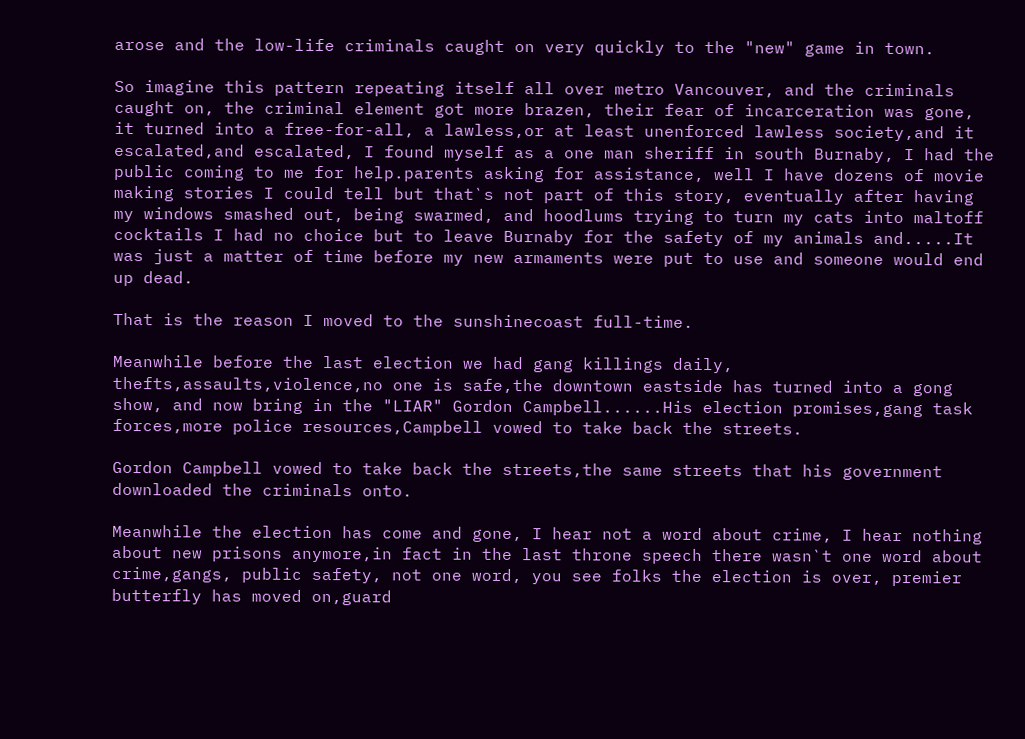arose and the low-life criminals caught on very quickly to the "new" game in town.

So imagine this pattern repeating itself all over metro Vancouver, and the criminals caught on, the criminal element got more brazen, their fear of incarceration was gone, it turned into a free-for-all, a lawless,or at least unenforced lawless society,and it escalated,and escalated, I found myself as a one man sheriff in south Burnaby, I had the public coming to me for help.parents asking for assistance, well I have dozens of movie making stories I could tell but that`s not part of this story, eventually after having my windows smashed out, being swarmed, and hoodlums trying to turn my cats into maltoff cocktails I had no choice but to leave Burnaby for the safety of my animals and.....It was just a matter of time before my new armaments were put to use and someone would end up dead.

That is the reason I moved to the sunshinecoast full-time.

Meanwhile before the last election we had gang killings daily, thefts,assaults,violence,no one is safe,the downtown eastside has turned into a gong show, and now bring in the "LIAR" Gordon Campbell......His election promises,gang task forces,more police resources,Campbell vowed to take back the streets.

Gordon Campbell vowed to take back the streets,the same streets that his government downloaded the criminals onto.

Meanwhile the election has come and gone, I hear not a word about crime, I hear nothing about new prisons anymore,in fact in the last throne speech there wasn`t one word about crime,gangs, public safety, not one word, you see folks the election is over, premier butterfly has moved on,guard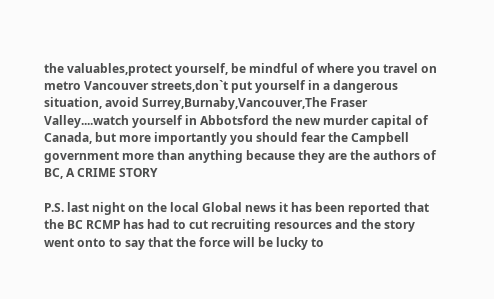the valuables,protect yourself, be mindful of where you travel on metro Vancouver streets,don`t put yourself in a dangerous situation, avoid Surrey,Burnaby,Vancouver,The Fraser Valley....watch yourself in Abbotsford the new murder capital of Canada, but more importantly you should fear the Campbell government more than anything because they are the authors of BC, A CRIME STORY

P.S. last night on the local Global news it has been reported that the BC RCMP has had to cut recruiting resources and the story went onto to say that the force will be lucky to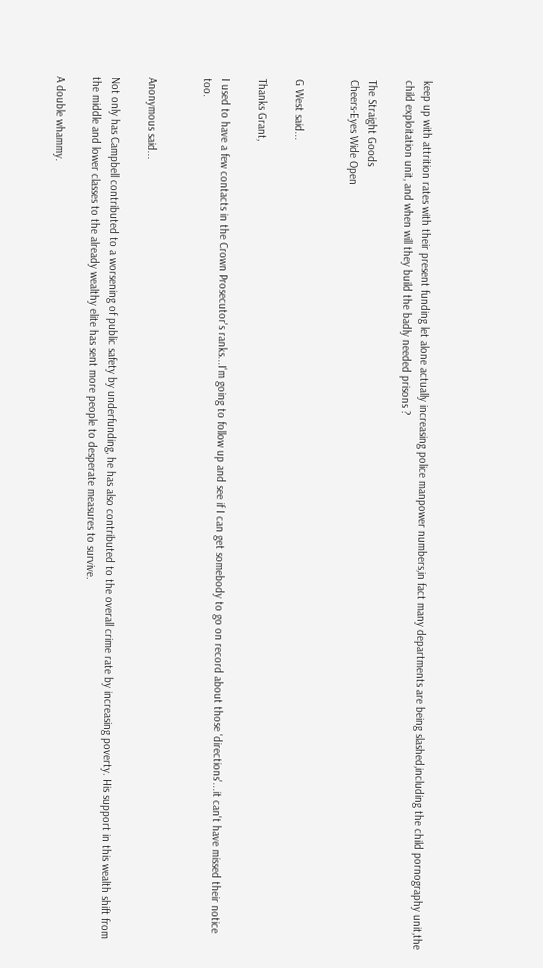keep up with attrition rates with their present funding let alone actually increasing police manpower numbers,in fact many departments are being slashed,including the child pornography unit,the child exploitation unit, and when will they build the badly needed prisons ?

The Straight Goods
Cheers-Eyes Wide Open


G West said...

Thanks Grant,

I used to have a few contacts in the Crown Prosecutor's ranks...I'm going to follow up and see if I can get somebody to go on record about those 'directions'...it can't have missed their notice too.


Anonymous said...

Not only has Campbell contributed to a worsening of public safety by underfunding, he has also contributed to the overall crime rate by increasing poverty. His support in this wealth shift from the middle and lower classes to the already wealthy elite has sent more people to desperate measures to survive.

A double whammy.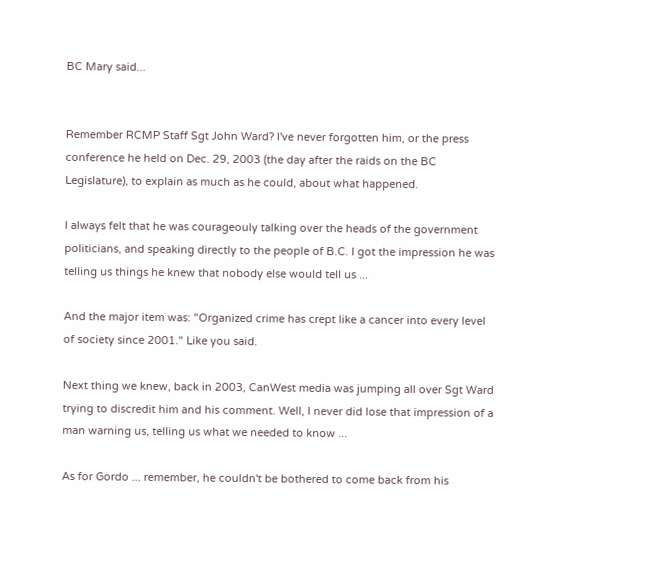BC Mary said...


Remember RCMP Staff Sgt John Ward? I've never forgotten him, or the press conference he held on Dec. 29, 2003 (the day after the raids on the BC Legislature), to explain as much as he could, about what happened.

I always felt that he was courageouly talking over the heads of the government politicians, and speaking directly to the people of B.C. I got the impression he was telling us things he knew that nobody else would tell us ...

And the major item was: "Organized crime has crept like a cancer into every level of society since 2001." Like you said.

Next thing we knew, back in 2003, CanWest media was jumping all over Sgt Ward trying to discredit him and his comment. Well, I never did lose that impression of a man warning us, telling us what we needed to know ...

As for Gordo ... remember, he couldn't be bothered to come back from his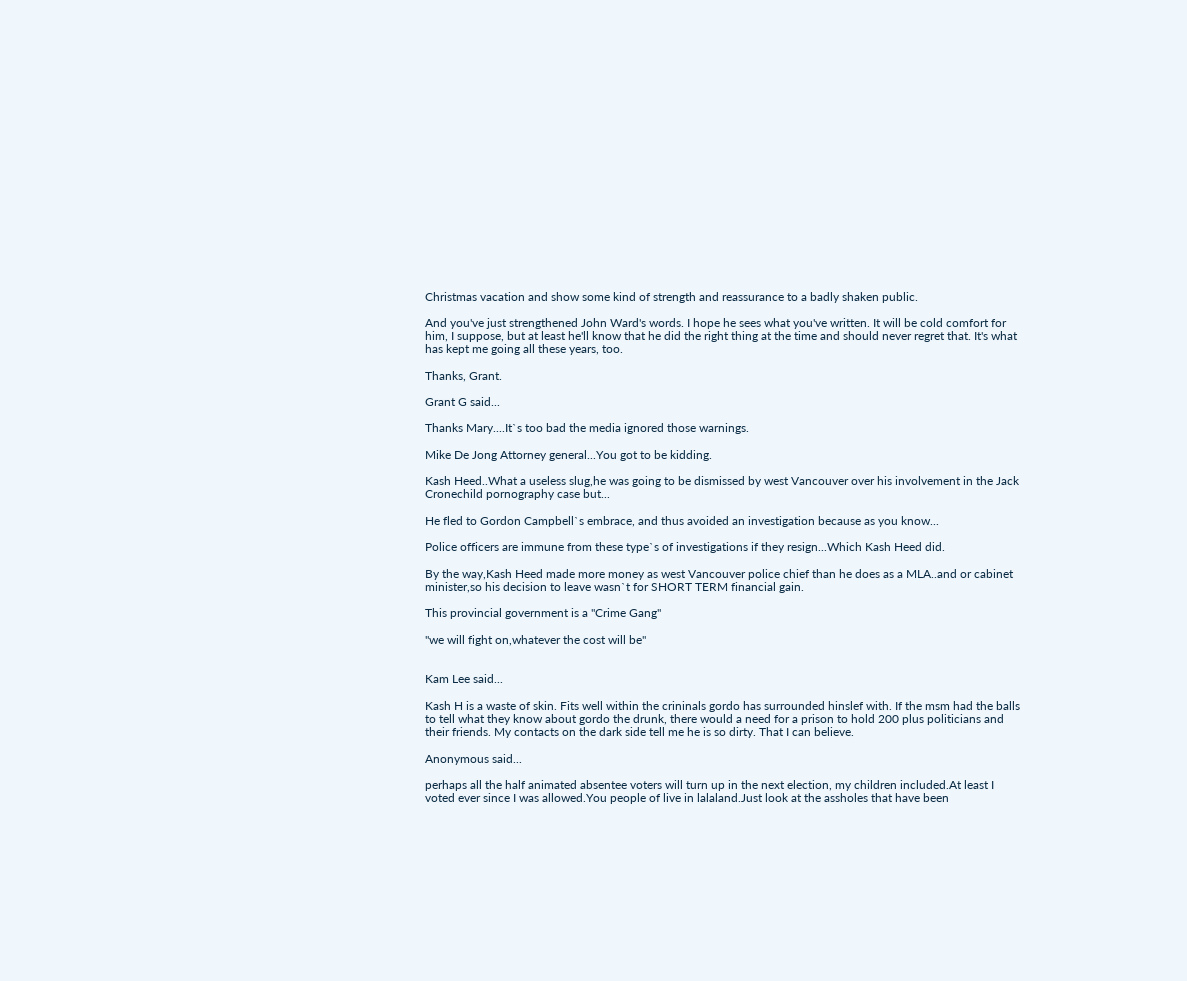Christmas vacation and show some kind of strength and reassurance to a badly shaken public.

And you've just strengthened John Ward's words. I hope he sees what you've written. It will be cold comfort for him, I suppose, but at least he'll know that he did the right thing at the time and should never regret that. It's what has kept me going all these years, too.

Thanks, Grant.

Grant G said...

Thanks Mary....It`s too bad the media ignored those warnings.

Mike De Jong Attorney general...You got to be kidding.

Kash Heed..What a useless slug,he was going to be dismissed by west Vancouver over his involvement in the Jack Cronechild pornography case but...

He fled to Gordon Campbell`s embrace, and thus avoided an investigation because as you know...

Police officers are immune from these type`s of investigations if they resign...Which Kash Heed did.

By the way,Kash Heed made more money as west Vancouver police chief than he does as a MLA..and or cabinet minister,so his decision to leave wasn`t for SHORT TERM financial gain.

This provincial government is a "Crime Gang"

"we will fight on,whatever the cost will be"


Kam Lee said...

Kash H is a waste of skin. Fits well within the crininals gordo has surrounded hinslef with. If the msm had the balls to tell what they know about gordo the drunk, there would a need for a prison to hold 200 plus politicians and their friends. My contacts on the dark side tell me he is so dirty. That I can believe.

Anonymous said...

perhaps all the half animated absentee voters will turn up in the next election, my children included.At least I voted ever since I was allowed.You people of live in lalaland.Just look at the assholes that have been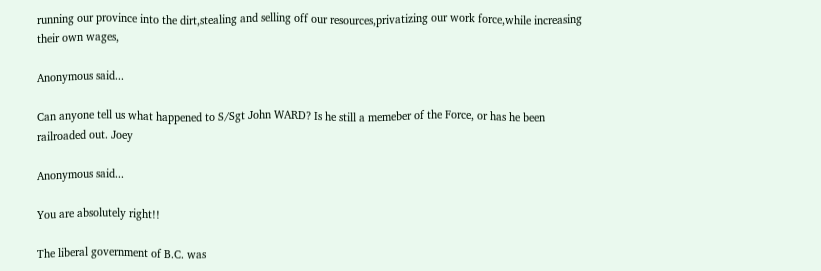running our province into the dirt,stealing and selling off our resources,privatizing our work force,while increasing their own wages,

Anonymous said...

Can anyone tell us what happened to S/Sgt John WARD? Is he still a memeber of the Force, or has he been railroaded out. Joey

Anonymous said...

You are absolutely right!!

The liberal government of B.C. was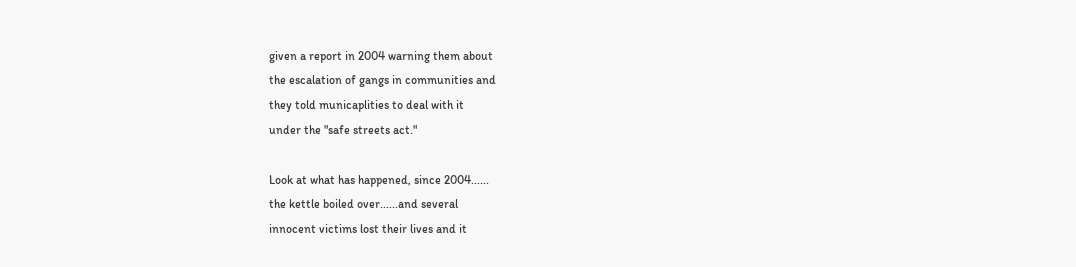given a report in 2004 warning them about
the escalation of gangs in communities and
they told municaplities to deal with it
under the "safe streets act."

Look at what has happened, since 2004......
the kettle boiled over......and several
innocent victims lost their lives and it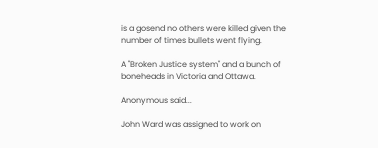is a gosend no others were killed given the
number of times bullets went flying.

A "Broken Justice system" and a bunch of
boneheads in Victoria and Ottawa.

Anonymous said...

John Ward was assigned to work on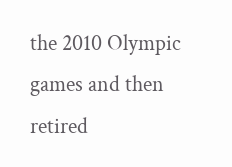the 2010 Olympic games and then retired